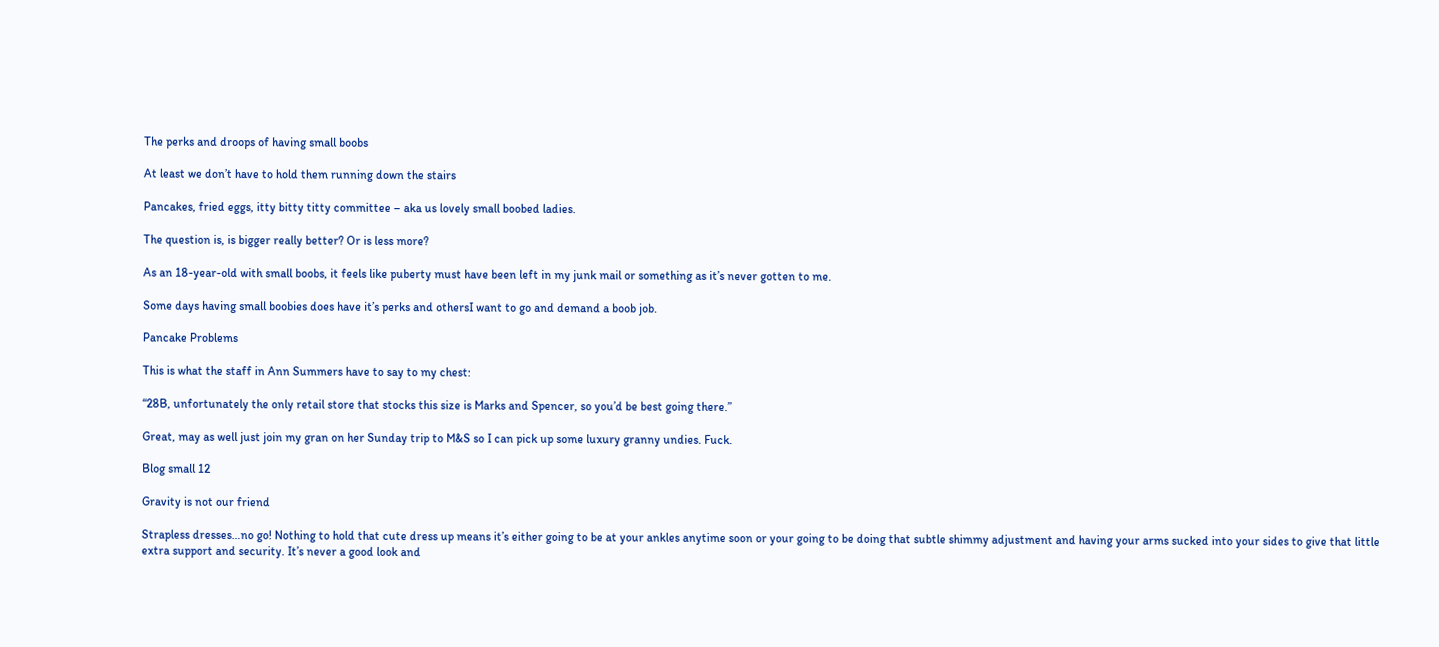The perks and droops of having small boobs

At least we don’t have to hold them running down the stairs

Pancakes, fried eggs, itty bitty titty committee – aka us lovely small boobed ladies.

The question is, is bigger really better? Or is less more?

As an 18-year-old with small boobs, it feels like puberty must have been left in my junk mail or something as it’s never gotten to me.

Some days having small boobies does have it’s perks and othersI want to go and demand a boob job.

Pancake Problems

This is what the staff in Ann Summers have to say to my chest:

“28B, unfortunately the only retail store that stocks this size is Marks and Spencer, so you’d be best going there.”

Great, may as well just join my gran on her Sunday trip to M&S so I can pick up some luxury granny undies. Fuck.

Blog small 12

Gravity is not our friend

Strapless dresses…no go! Nothing to hold that cute dress up means it’s either going to be at your ankles anytime soon or your going to be doing that subtle shimmy adjustment and having your arms sucked into your sides to give that little extra support and security. It’s never a good look and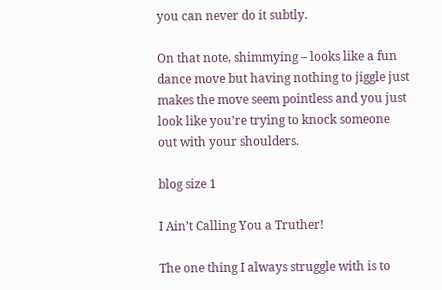you can never do it subtly.

On that note, shimmying – looks like a fun dance move but having nothing to jiggle just makes the move seem pointless and you just look like you’re trying to knock someone out with your shoulders.

blog size 1

I Ain’t Calling You a Truther!

The one thing I always struggle with is to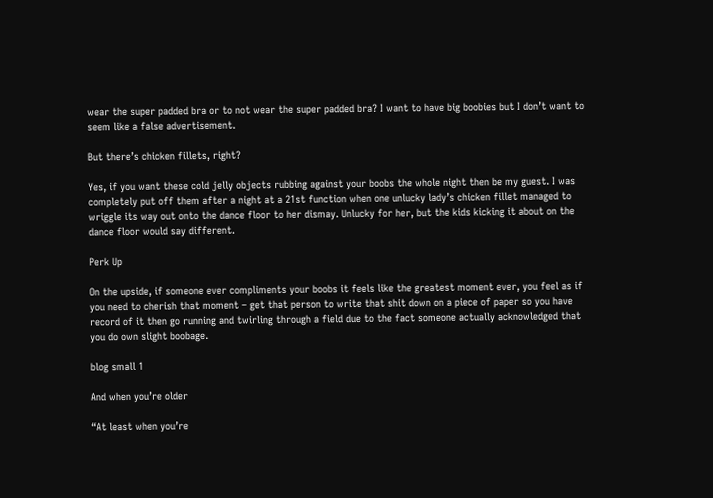wear the super padded bra or to not wear the super padded bra? I want to have big boobies but I don’t want to seem like a false advertisement.

But there’s chicken fillets, right?

Yes, if you want these cold jelly objects rubbing against your boobs the whole night then be my guest. I was completely put off them after a night at a 21st function when one unlucky lady’s chicken fillet managed to wriggle its way out onto the dance floor to her dismay. Unlucky for her, but the kids kicking it about on the dance floor would say different.

Perk Up

On the upside, if someone ever compliments your boobs it feels like the greatest moment ever, you feel as if you need to cherish that moment – get that person to write that shit down on a piece of paper so you have record of it then go running and twirling through a field due to the fact someone actually acknowledged that you do own slight boobage.

blog small 1

And when you’re older

“At least when you’re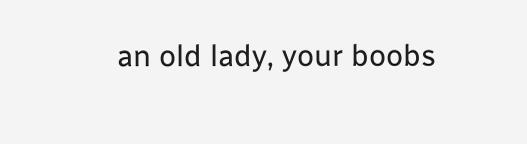an old lady, your boobs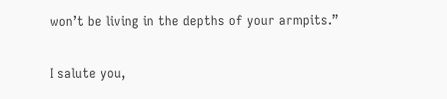won’t be living in the depths of your armpits.”

I salute you,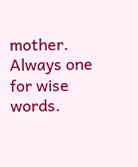mother. Always one for wise words.